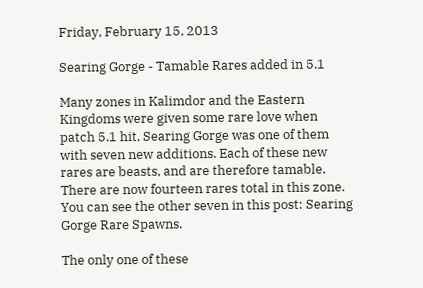Friday, February 15, 2013

Searing Gorge - Tamable Rares added in 5.1

Many zones in Kalimdor and the Eastern Kingdoms were given some rare love when patch 5.1 hit, Searing Gorge was one of them with seven new additions. Each of these new rares are beasts, and are therefore tamable. There are now fourteen rares total in this zone. You can see the other seven in this post: Searing Gorge Rare Spawns.

The only one of these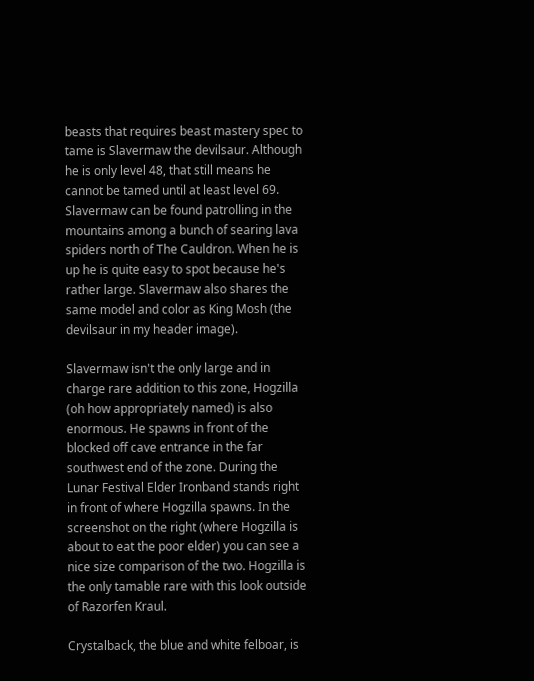beasts that requires beast mastery spec to tame is Slavermaw the devilsaur. Although he is only level 48, that still means he cannot be tamed until at least level 69. Slavermaw can be found patrolling in the mountains among a bunch of searing lava spiders north of The Cauldron. When he is up he is quite easy to spot because he's rather large. Slavermaw also shares the same model and color as King Mosh (the devilsaur in my header image).

Slavermaw isn't the only large and in charge rare addition to this zone, Hogzilla (oh how appropriately named) is also enormous. He spawns in front of the blocked off cave entrance in the far southwest end of the zone. During the Lunar Festival Elder Ironband stands right in front of where Hogzilla spawns. In the screenshot on the right (where Hogzilla is about to eat the poor elder) you can see a nice size comparison of the two. Hogzilla is the only tamable rare with this look outside of Razorfen Kraul.

Crystalback, the blue and white felboar, is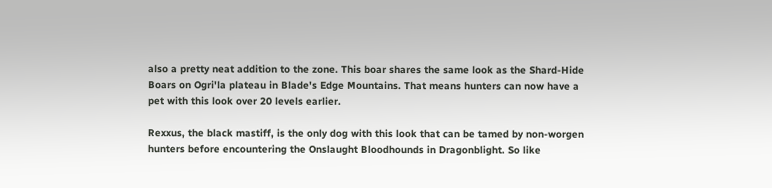also a pretty neat addition to the zone. This boar shares the same look as the Shard-Hide Boars on Ogri'la plateau in Blade's Edge Mountains. That means hunters can now have a pet with this look over 20 levels earlier.

Rexxus, the black mastiff, is the only dog with this look that can be tamed by non-worgen hunters before encountering the Onslaught Bloodhounds in Dragonblight. So like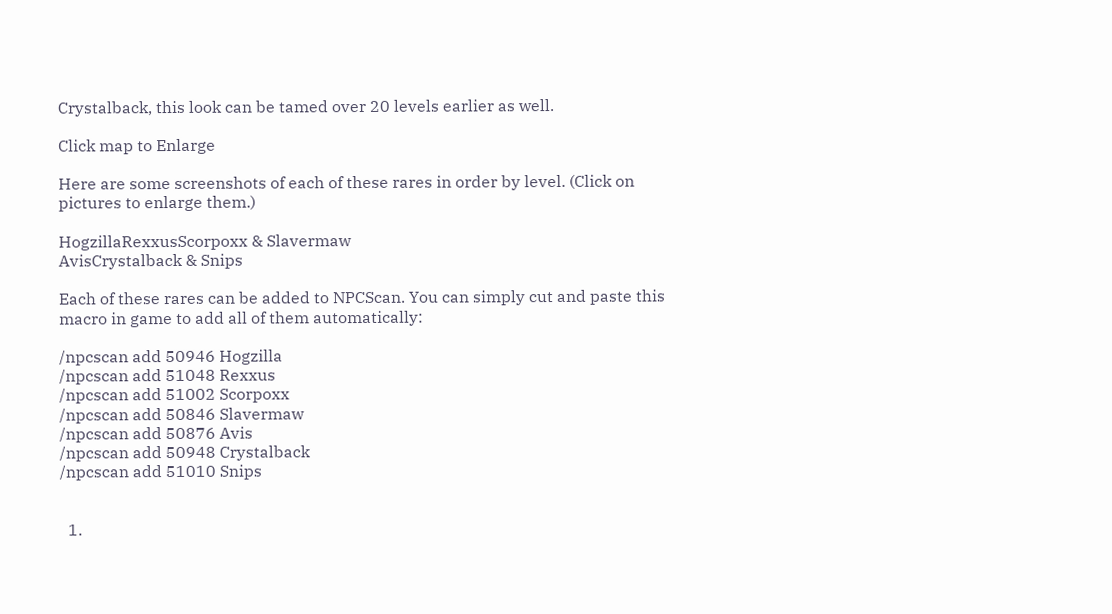Crystalback, this look can be tamed over 20 levels earlier as well.

Click map to Enlarge

Here are some screenshots of each of these rares in order by level. (Click on pictures to enlarge them.)

HogzillaRexxusScorpoxx & Slavermaw
AvisCrystalback & Snips

Each of these rares can be added to NPCScan. You can simply cut and paste this macro in game to add all of them automatically:

/npcscan add 50946 Hogzilla
/npcscan add 51048 Rexxus
/npcscan add 51002 Scorpoxx
/npcscan add 50846 Slavermaw
/npcscan add 50876 Avis
/npcscan add 50948 Crystalback
/npcscan add 51010 Snips


  1.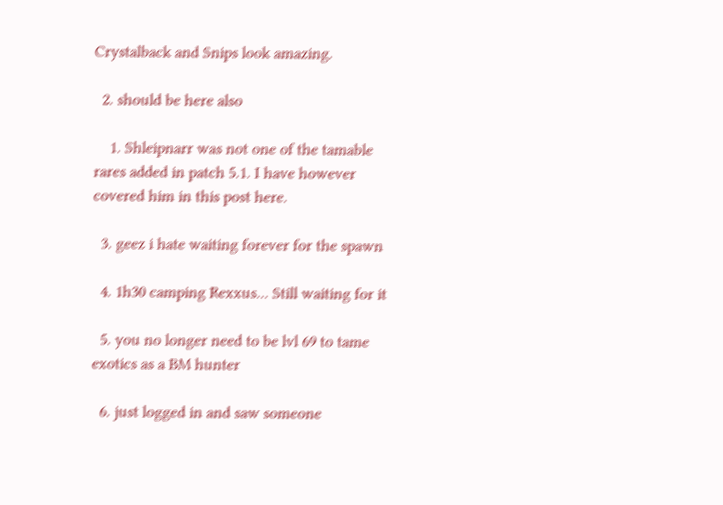Crystalback and Snips look amazing.

  2. should be here also

    1. Shleipnarr was not one of the tamable rares added in patch 5.1. I have however covered him in this post here.

  3. geez i hate waiting forever for the spawn

  4. 1h30 camping Rexxus... Still waiting for it

  5. you no longer need to be lvl 69 to tame exotics as a BM hunter

  6. just logged in and saw someone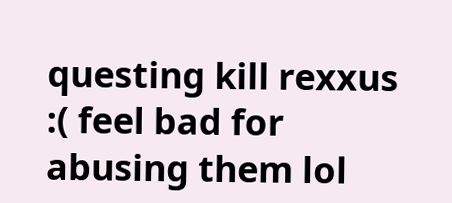questing kill rexxus :( feel bad for abusing them lol